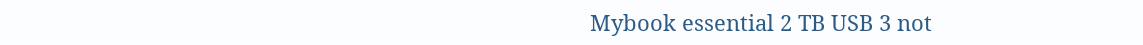Mybook essential 2 TB USB 3 not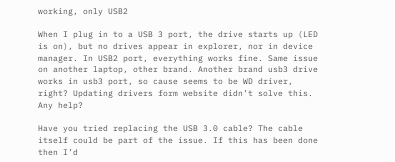working, only USB2

When I plug in to a USB 3 port, the drive starts up (LED is on), but no drives appear in explorer, nor in device manager. In USB2 port, everything works fine. Same issue on another laptop, other brand. Another brand usb3 drive works in usb3 port, so cause seems to be WD driver, right? Updating drivers form website didn’t solve this. Any help?

Have you tried replacing the USB 3.0 cable? The cable itself could be part of the issue. If this has been done then I’d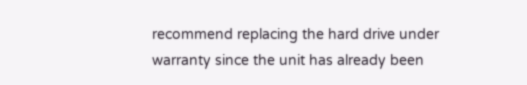recommend replacing the hard drive under warranty since the unit has already been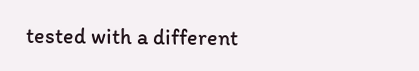tested with a different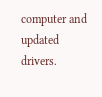computer and updated drivers.